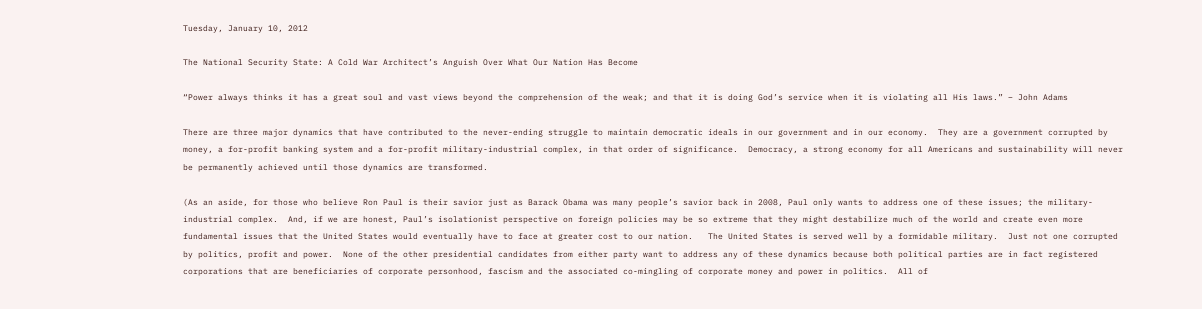Tuesday, January 10, 2012

The National Security State: A Cold War Architect’s Anguish Over What Our Nation Has Become

“Power always thinks it has a great soul and vast views beyond the comprehension of the weak; and that it is doing God’s service when it is violating all His laws.” – John Adams

There are three major dynamics that have contributed to the never-ending struggle to maintain democratic ideals in our government and in our economy.  They are a government corrupted by money, a for-profit banking system and a for-profit military-industrial complex, in that order of significance.  Democracy, a strong economy for all Americans and sustainability will never be permanently achieved until those dynamics are transformed.

(As an aside, for those who believe Ron Paul is their savior just as Barack Obama was many people’s savior back in 2008, Paul only wants to address one of these issues; the military-industrial complex.  And, if we are honest, Paul’s isolationist perspective on foreign policies may be so extreme that they might destabilize much of the world and create even more fundamental issues that the United States would eventually have to face at greater cost to our nation.   The United States is served well by a formidable military.  Just not one corrupted by politics, profit and power.  None of the other presidential candidates from either party want to address any of these dynamics because both political parties are in fact registered corporations that are beneficiaries of corporate personhood, fascism and the associated co-mingling of corporate money and power in politics.  All of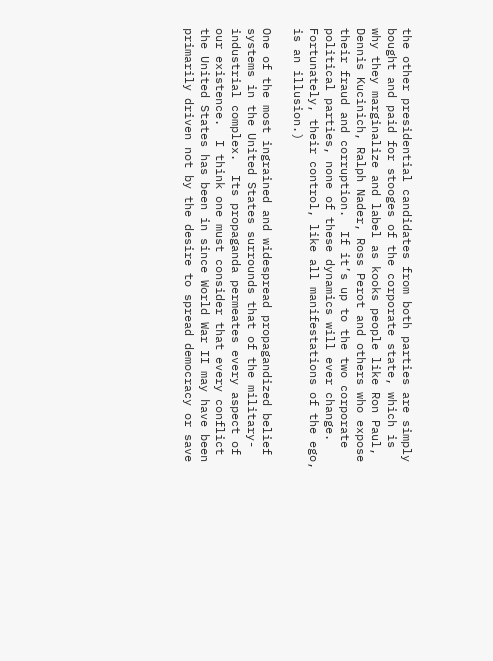the other presidential candidates from both parties are simply bought and paid for stooges of the corporate state, which is why they marginalize and label as kooks people like Ron Paul, Dennis Kucinich, Ralph Nader, Ross Perot and others who expose their fraud and corruption.  If it’s up to the two corporate political parties, none of these dynamics will ever change.  Fortunately, their control, like all manifestations of the ego, is an illusion.)

One of the most ingrained and widespread propagandized belief systems in the United States surrounds that of the military-industrial complex.  Its propaganda permeates every aspect of our existence.  I think one must consider that every conflict the United States has been in since World War II may have been primarily driven not by the desire to spread democracy or save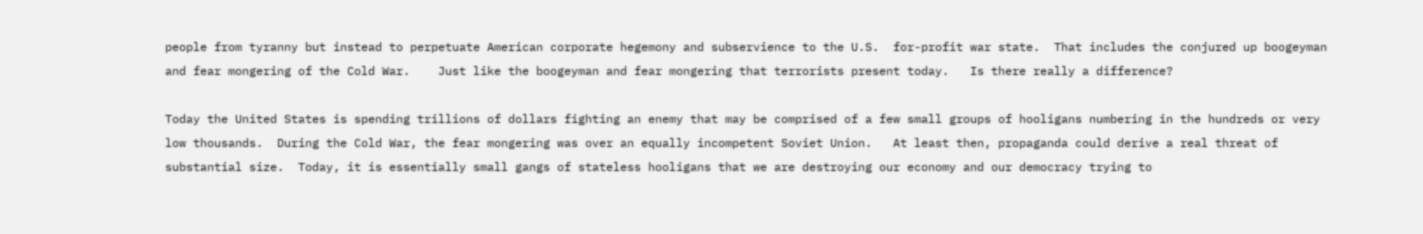people from tyranny but instead to perpetuate American corporate hegemony and subservience to the U.S.  for-profit war state.  That includes the conjured up boogeyman and fear mongering of the Cold War.    Just like the boogeyman and fear mongering that terrorists present today.   Is there really a difference?

Today the United States is spending trillions of dollars fighting an enemy that may be comprised of a few small groups of hooligans numbering in the hundreds or very low thousands.  During the Cold War, the fear mongering was over an equally incompetent Soviet Union.   At least then, propaganda could derive a real threat of substantial size.  Today, it is essentially small gangs of stateless hooligans that we are destroying our economy and our democracy trying to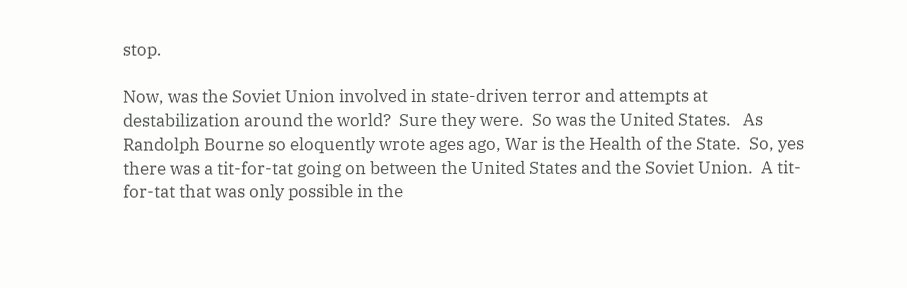stop.

Now, was the Soviet Union involved in state-driven terror and attempts at destabilization around the world?  Sure they were.  So was the United States.   As Randolph Bourne so eloquently wrote ages ago, War is the Health of the State.  So, yes there was a tit-for-tat going on between the United States and the Soviet Union.  A tit-for-tat that was only possible in the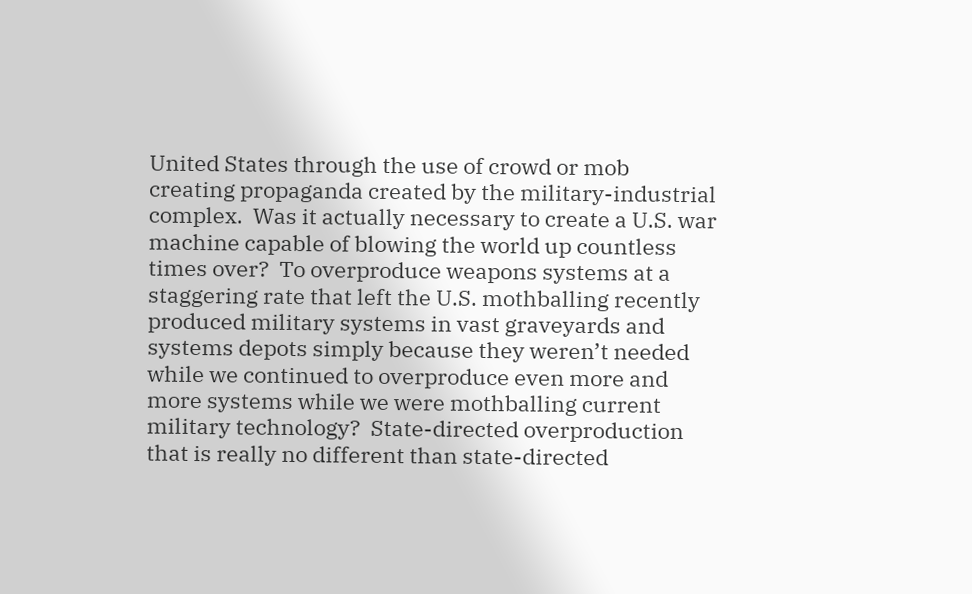United States through the use of crowd or mob creating propaganda created by the military-industrial complex.  Was it actually necessary to create a U.S. war machine capable of blowing the world up countless times over?  To overproduce weapons systems at a staggering rate that left the U.S. mothballing recently produced military systems in vast graveyards and systems depots simply because they weren’t needed while we continued to overproduce even more and more systems while we were mothballing current military technology?  State-directed overproduction  that is really no different than state-directed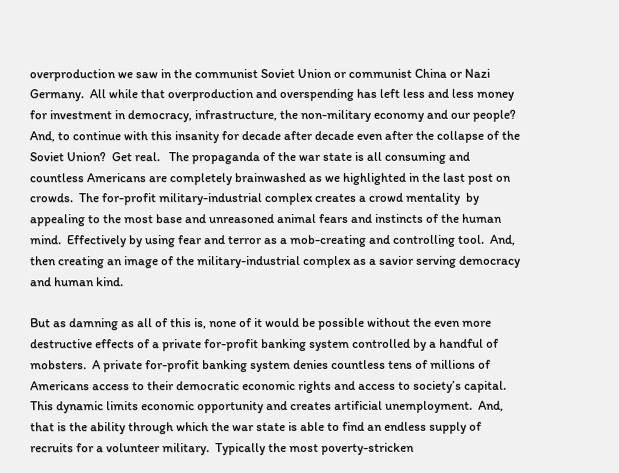overproduction we saw in the communist Soviet Union or communist China or Nazi Germany.  All while that overproduction and overspending has left less and less money for investment in democracy, infrastructure, the non-military economy and our people?   And, to continue with this insanity for decade after decade even after the collapse of the Soviet Union?  Get real.   The propaganda of the war state is all consuming and countless Americans are completely brainwashed as we highlighted in the last post on crowds.  The for-profit military-industrial complex creates a crowd mentality  by appealing to the most base and unreasoned animal fears and instincts of the human mind.  Effectively by using fear and terror as a mob-creating and controlling tool.  And, then creating an image of the military-industrial complex as a savior serving democracy and human kind.

But as damning as all of this is, none of it would be possible without the even more destructive effects of a private for-profit banking system controlled by a handful of mobsters.  A private for-profit banking system denies countless tens of millions of Americans access to their democratic economic rights and access to society’s capital.  This dynamic limits economic opportunity and creates artificial unemployment.  And, that is the ability through which the war state is able to find an endless supply of recruits for a volunteer military.  Typically the most poverty-stricken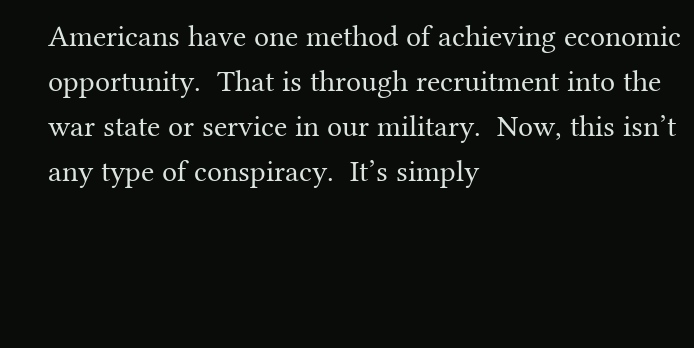Americans have one method of achieving economic opportunity.  That is through recruitment into the war state or service in our military.  Now, this isn’t any type of conspiracy.  It’s simply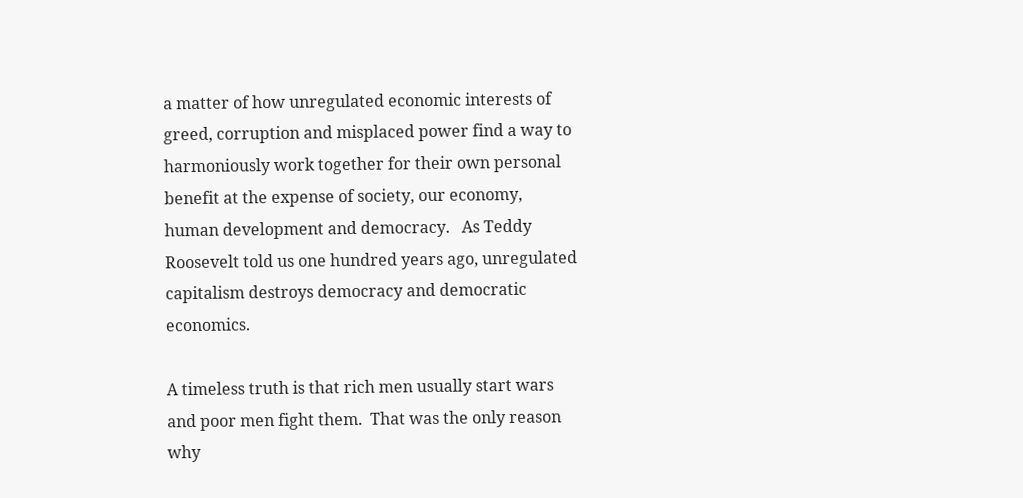a matter of how unregulated economic interests of greed, corruption and misplaced power find a way to harmoniously work together for their own personal benefit at the expense of society, our economy, human development and democracy.   As Teddy Roosevelt told us one hundred years ago, unregulated capitalism destroys democracy and democratic economics.

A timeless truth is that rich men usually start wars and poor men fight them.  That was the only reason why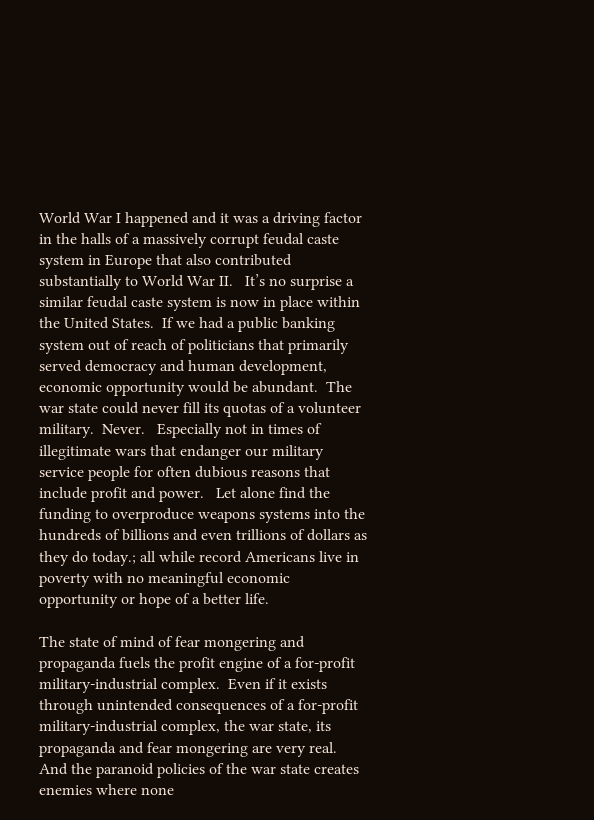World War I happened and it was a driving factor in the halls of a massively corrupt feudal caste system in Europe that also contributed substantially to World War II.   It’s no surprise a similar feudal caste system is now in place within the United States.  If we had a public banking system out of reach of politicians that primarily served democracy and human development, economic opportunity would be abundant.  The war state could never fill its quotas of a volunteer military.  Never.   Especially not in times of illegitimate wars that endanger our military service people for often dubious reasons that include profit and power.   Let alone find the funding to overproduce weapons systems into the hundreds of billions and even trillions of dollars as they do today.; all while record Americans live in poverty with no meaningful economic opportunity or hope of a better life.

The state of mind of fear mongering and propaganda fuels the profit engine of a for-profit military-industrial complex.  Even if it exists through unintended consequences of a for-profit military-industrial complex, the war state, its propaganda and fear mongering are very real.   And the paranoid policies of the war state creates enemies where none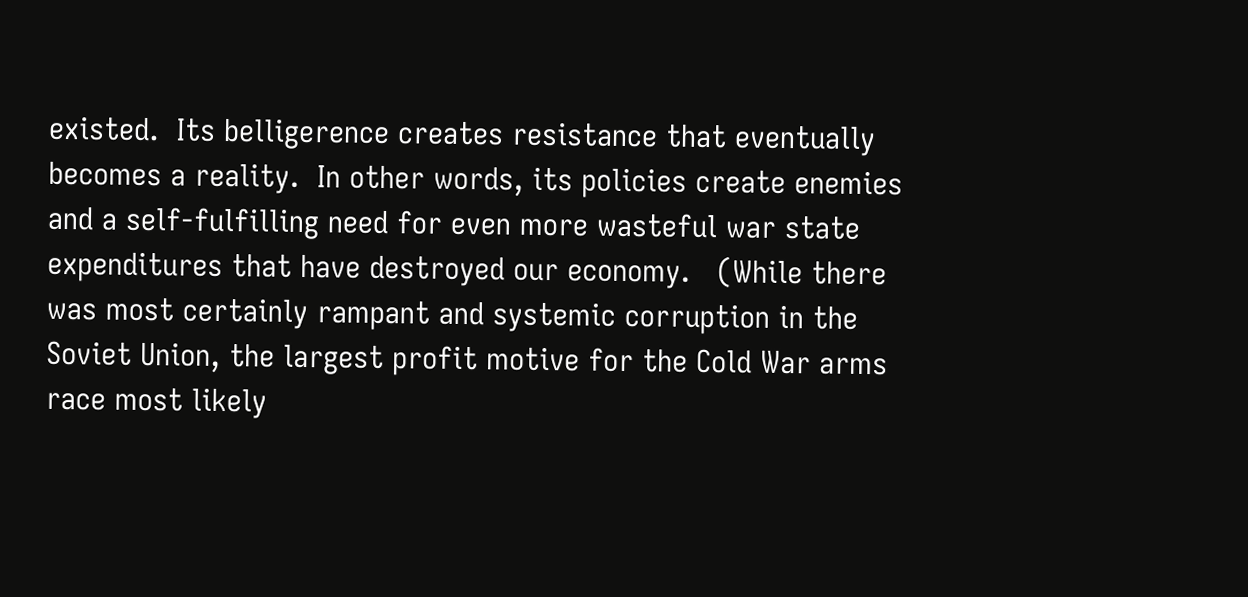existed.  Its belligerence creates resistance that eventually becomes a reality.  In other words, its policies create enemies and a self-fulfilling need for even more wasteful war state expenditures that have destroyed our economy.   (While there was most certainly rampant and systemic corruption in the Soviet Union, the largest profit motive for the Cold War arms race most likely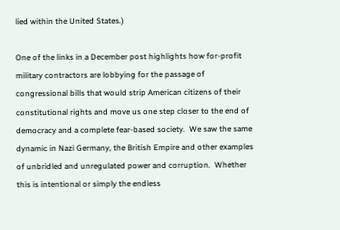lied within the United States.)

One of the links in a December post highlights how for-profit military contractors are lobbying for the passage of congressional bills that would strip American citizens of their constitutional rights and move us one step closer to the end of democracy and a complete fear-based society.  We saw the same dynamic in Nazi Germany, the British Empire and other examples of unbridled and unregulated power and corruption.  Whether this is intentional or simply the endless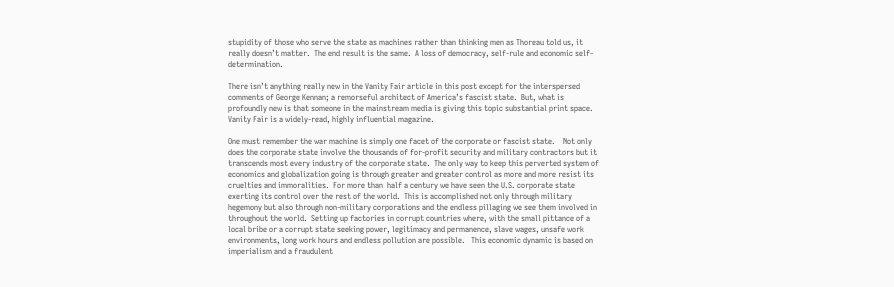stupidity of those who serve the state as machines rather than thinking men as Thoreau told us, it really doesn’t matter.  The end result is the same.  A loss of democracy, self-rule and economic self-determination.

There isn’t anything really new in the Vanity Fair article in this post except for the interspersed comments of George Kennan; a remorseful architect of America’s fascist state.  But, what is profoundly new is that someone in the mainstream media is giving this topic substantial print space.  Vanity Fair is a widely-read, highly influential magazine.

One must remember the war machine is simply one facet of the corporate or fascist state.    Not only does the corporate state involve the thousands of for-profit security and military contractors but it transcends most every industry of the corporate state.  The only way to keep this perverted system of economics and globalization going is through greater and greater control as more and more resist its cruelties and immoralities.  For more than  half a century we have seen the U.S. corporate state exerting its control over the rest of the world.  This is accomplished not only through military hegemony but also through non-military corporations and the endless pillaging we see them involved in throughout the world.  Setting up factories in corrupt countries where, with the small pittance of a local bribe or a corrupt state seeking power, legitimacy and permanence, slave wages, unsafe work environments, long work hours and endless pollution are possible.   This economic dynamic is based on imperialism and a fraudulent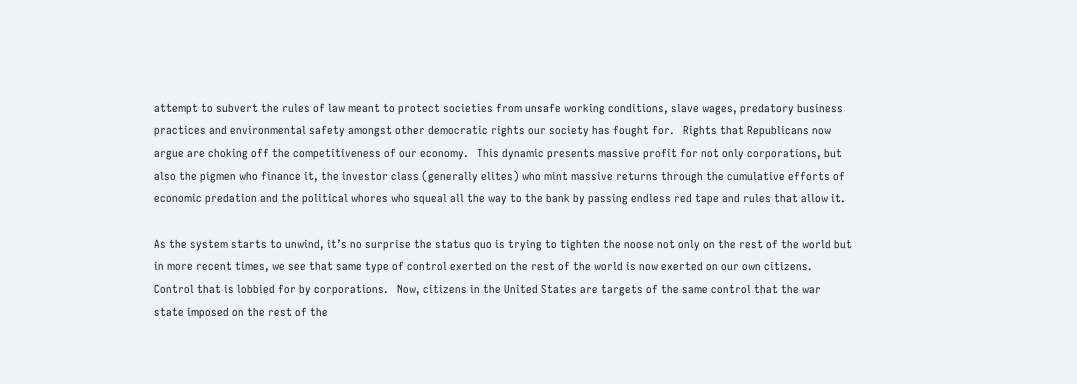attempt to subvert the rules of law meant to protect societies from unsafe working conditions, slave wages, predatory business practices and environmental safety amongst other democratic rights our society has fought for.   Rights that Republicans now argue are choking off the competitiveness of our economy.   This dynamic presents massive profit for not only corporations, but also the pigmen who finance it, the investor class (generally elites) who mint massive returns through the cumulative efforts of economic predation and the political whores who squeal all the way to the bank by passing endless red tape and rules that allow it.

As the system starts to unwind, it’s no surprise the status quo is trying to tighten the noose not only on the rest of the world but in more recent times, we see that same type of control exerted on the rest of the world is now exerted on our own citizens.  Control that is lobbied for by corporations.   Now, citizens in the United States are targets of the same control that the war state imposed on the rest of the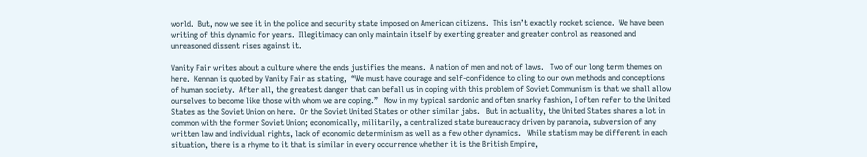world.  But, now we see it in the police and security state imposed on American citizens.  This isn’t exactly rocket science.  We have been writing of this dynamic for years.  Illegitimacy can only maintain itself by exerting greater and greater control as reasoned and unreasoned dissent rises against it.

Vanity Fair writes about a culture where the ends justifies the means.  A nation of men and not of laws.   Two of our long term themes on here.  Kennan is quoted by Vanity Fair as stating,  “We must have courage and self-confidence to cling to our own methods and conceptions of human society.  After all, the greatest danger that can befall us in coping with this problem of Soviet Communism is that we shall allow ourselves to become like those with whom we are coping.”   Now in my typical sardonic and often snarky fashion, I often refer to the United States as the Soviet Union on here.  Or the Soviet United States or other similar jabs.   But in actuality, the United States shares a lot in common with the former Soviet Union; economically, militarily, a centralized state bureaucracy driven by paranoia, subversion of any written law and individual rights, lack of economic determinism as well as a few other dynamics.   While statism may be different in each situation, there is a rhyme to it that is similar in every occurrence whether it is the British Empire,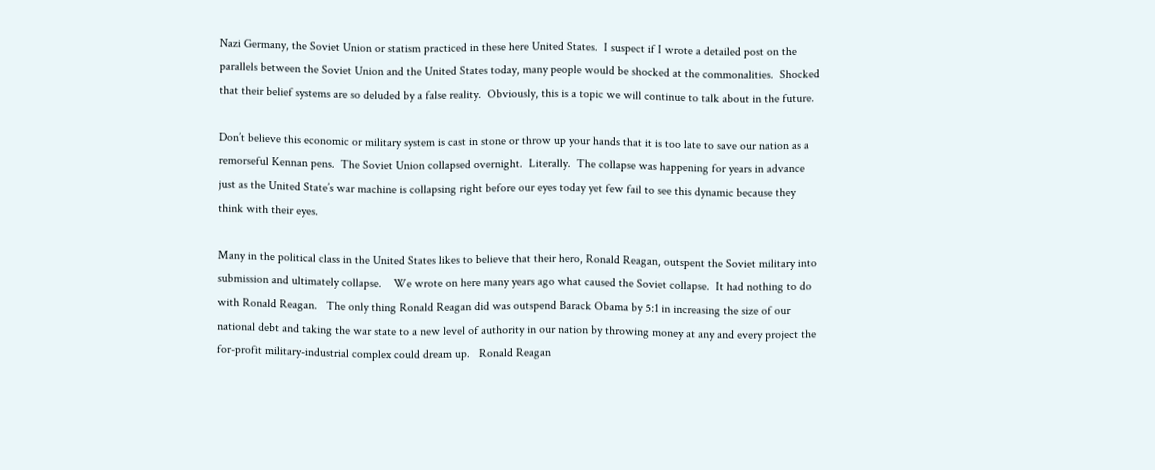Nazi Germany, the Soviet Union or statism practiced in these here United States.  I suspect if I wrote a detailed post on the parallels between the Soviet Union and the United States today, many people would be shocked at the commonalities.  Shocked that their belief systems are so deluded by a false reality.  Obviously, this is a topic we will continue to talk about in the future.

Don’t believe this economic or military system is cast in stone or throw up your hands that it is too late to save our nation as a remorseful Kennan pens.  The Soviet Union collapsed overnight.  Literally.  The collapse was happening for years in advance just as the United State’s war machine is collapsing right before our eyes today yet few fail to see this dynamic because they think with their eyes.

Many in the political class in the United States likes to believe that their hero, Ronald Reagan, outspent the Soviet military into submission and ultimately collapse.    We wrote on here many years ago what caused the Soviet collapse.  It had nothing to do with Ronald Reagan.   The only thing Ronald Reagan did was outspend Barack Obama by 5:1 in increasing the size of our national debt and taking the war state to a new level of authority in our nation by throwing money at any and every project the for-profit military-industrial complex could dream up.   Ronald Reagan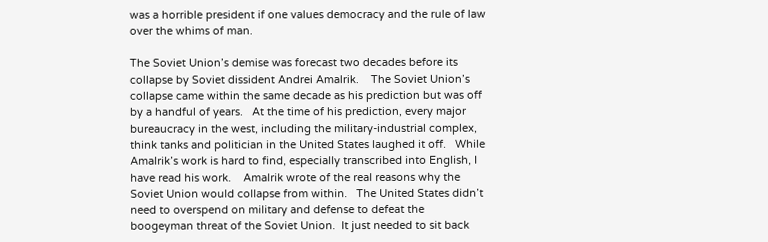was a horrible president if one values democracy and the rule of law over the whims of man.

The Soviet Union’s demise was forecast two decades before its collapse by Soviet dissident Andrei Amalrik.    The Soviet Union’s collapse came within the same decade as his prediction but was off by a handful of years.   At the time of his prediction, every major bureaucracy in the west, including the military-industrial complex, think tanks and politician in the United States laughed it off.   While Amalrik’s work is hard to find, especially transcribed into English, I have read his work.    Amalrik wrote of the real reasons why the Soviet Union would collapse from within.   The United States didn’t need to overspend on military and defense to defeat the boogeyman threat of the Soviet Union.  It just needed to sit back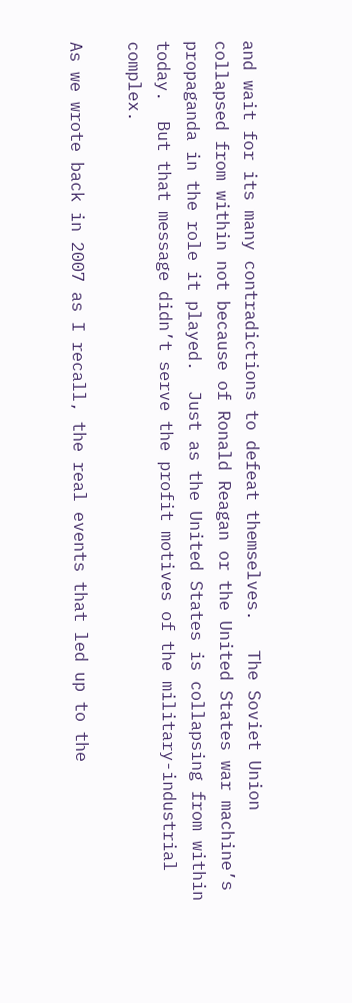and wait for its many contradictions to defeat themselves.   The Soviet Union collapsed from within not because of Ronald Reagan or the United States war machine’s propaganda in the role it played.  Just as the United States is collapsing from within today.  But that message didn’t serve the profit motives of the military-industrial complex.

As we wrote back in 2007 as I recall, the real events that led up to the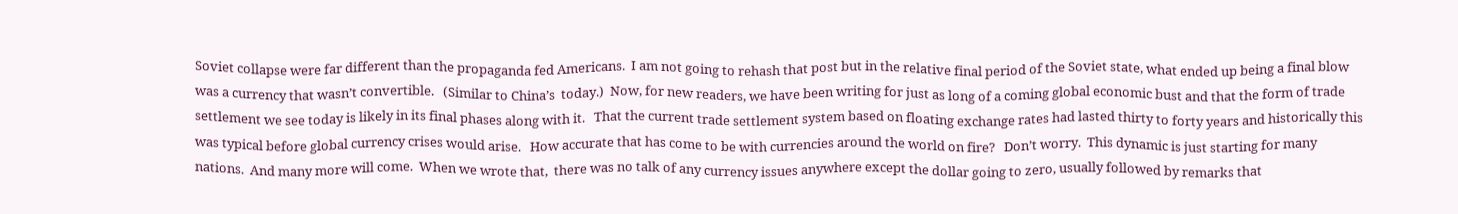Soviet collapse were far different than the propaganda fed Americans.  I am not going to rehash that post but in the relative final period of the Soviet state, what ended up being a final blow was a currency that wasn’t convertible.   (Similar to China’s  today.)  Now, for new readers, we have been writing for just as long of a coming global economic bust and that the form of trade settlement we see today is likely in its final phases along with it.   That the current trade settlement system based on floating exchange rates had lasted thirty to forty years and historically this was typical before global currency crises would arise.   How accurate that has come to be with currencies around the world on fire?   Don’t worry.  This dynamic is just starting for many nations.  And many more will come.  When we wrote that,  there was no talk of any currency issues anywhere except the dollar going to zero, usually followed by remarks that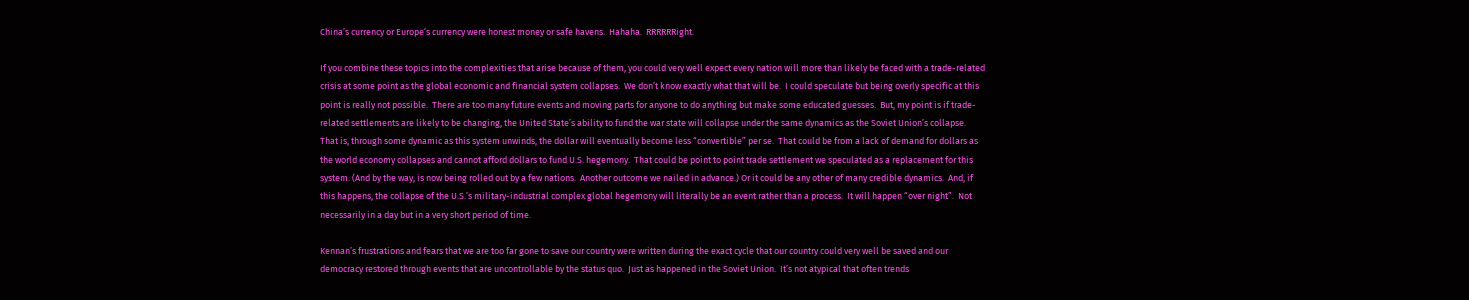China’s currency or Europe’s currency were honest money or safe havens.  Hahaha.  RRRRRRight.

If you combine these topics into the complexities that arise because of them, you could very well expect every nation will more than likely be faced with a trade-related crisis at some point as the global economic and financial system collapses.  We don’t know exactly what that will be.  I could speculate but being overly specific at this point is really not possible.  There are too many future events and moving parts for anyone to do anything but make some educated guesses.  But, my point is if trade-related settlements are likely to be changing, the United State’s ability to fund the war state will collapse under the same dynamics as the Soviet Union’s collapse.   That is, through some dynamic as this system unwinds, the dollar will eventually become less “convertible” per se.  That could be from a lack of demand for dollars as the world economy collapses and cannot afford dollars to fund U.S. hegemony.  That could be point to point trade settlement we speculated as a replacement for this system. (And by the way, is now being rolled out by a few nations.  Another outcome we nailed in advance.) Or it could be any other of many credible dynamics.  And, if this happens, the collapse of the U.S.’s military-industrial complex global hegemony will literally be an event rather than a process.  It will happen “over night”.  Not necessarily in a day but in a very short period of time.

Kennan’s frustrations and fears that we are too far gone to save our country were written during the exact cycle that our country could very well be saved and our democracy restored through events that are uncontrollable by the status quo.  Just as happened in the Soviet Union.  It’s not atypical that often trends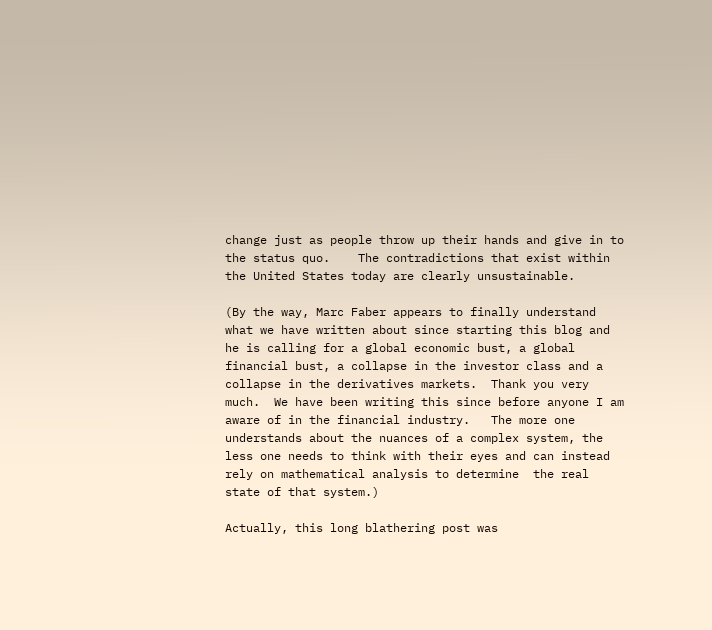change just as people throw up their hands and give in to the status quo.    The contradictions that exist within the United States today are clearly unsustainable.

(By the way, Marc Faber appears to finally understand what we have written about since starting this blog and he is calling for a global economic bust, a global financial bust, a collapse in the investor class and a collapse in the derivatives markets.  Thank you very much.  We have been writing this since before anyone I am aware of in the financial industry.   The more one understands about the nuances of a complex system, the less one needs to think with their eyes and can instead rely on mathematical analysis to determine  the real state of that system.)

Actually, this long blathering post was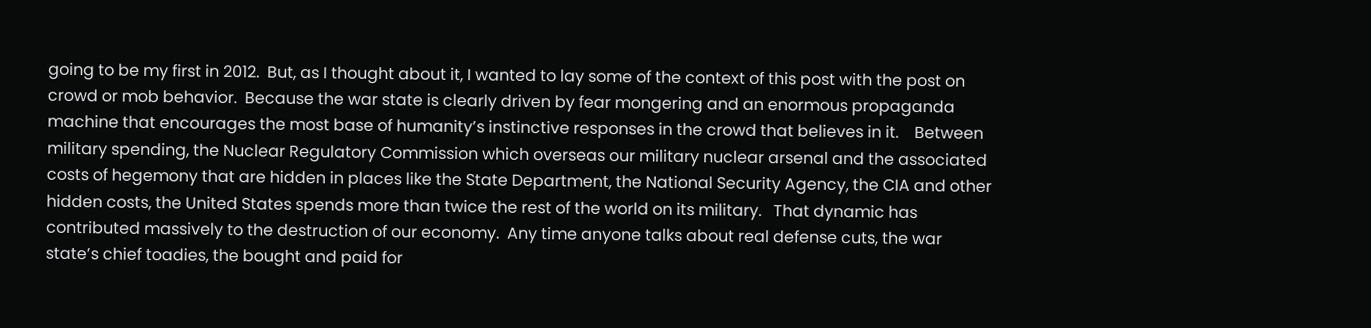going to be my first in 2012.  But, as I thought about it, I wanted to lay some of the context of this post with the post on crowd or mob behavior.  Because the war state is clearly driven by fear mongering and an enormous propaganda machine that encourages the most base of humanity’s instinctive responses in the crowd that believes in it.    Between military spending, the Nuclear Regulatory Commission which overseas our military nuclear arsenal and the associated costs of hegemony that are hidden in places like the State Department, the National Security Agency, the CIA and other hidden costs, the United States spends more than twice the rest of the world on its military.   That dynamic has contributed massively to the destruction of our economy.  Any time anyone talks about real defense cuts, the war state’s chief toadies, the bought and paid for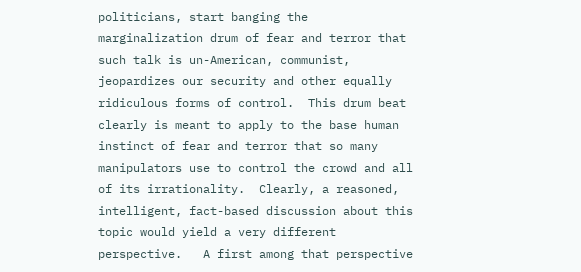politicians, start banging the marginalization drum of fear and terror that such talk is un-American, communist, jeopardizes our security and other equally ridiculous forms of control.  This drum beat clearly is meant to apply to the base human instinct of fear and terror that so many manipulators use to control the crowd and all of its irrationality.  Clearly, a reasoned, intelligent, fact-based discussion about this topic would yield a very different perspective.   A first among that perspective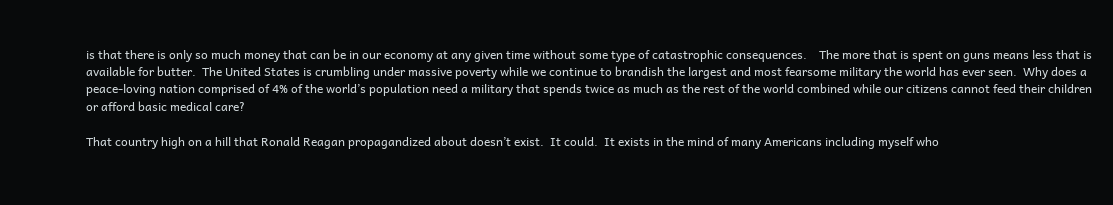is that there is only so much money that can be in our economy at any given time without some type of catastrophic consequences.    The more that is spent on guns means less that is available for butter.  The United States is crumbling under massive poverty while we continue to brandish the largest and most fearsome military the world has ever seen.  Why does a peace-loving nation comprised of 4% of the world’s population need a military that spends twice as much as the rest of the world combined while our citizens cannot feed their children or afford basic medical care?

That country high on a hill that Ronald Reagan propagandized about doesn’t exist.  It could.  It exists in the mind of many Americans including myself who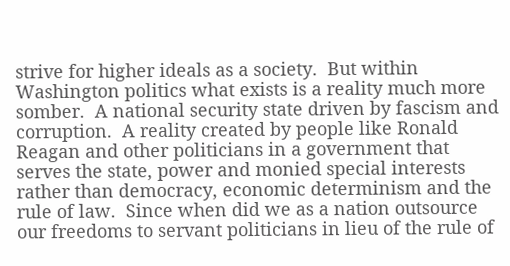strive for higher ideals as a society.  But within Washington politics what exists is a reality much more somber.  A national security state driven by fascism and corruption.  A reality created by people like Ronald Reagan and other politicians in a government that serves the state, power and monied special interests rather than democracy, economic determinism and the rule of law.  Since when did we as a nation outsource our freedoms to servant politicians in lieu of the rule of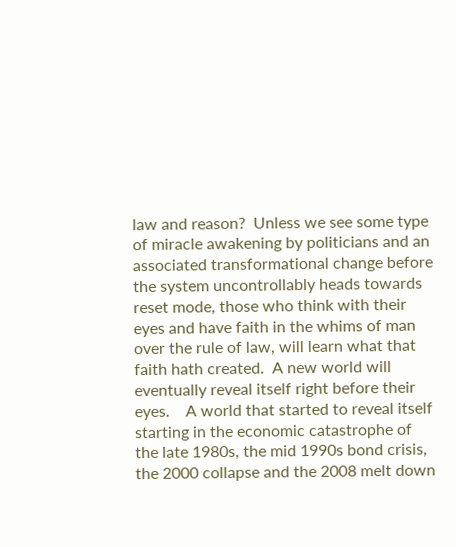law and reason?  Unless we see some type of miracle awakening by politicians and an associated transformational change before the system uncontrollably heads towards reset mode, those who think with their eyes and have faith in the whims of man over the rule of law, will learn what that faith hath created.  A new world will eventually reveal itself right before their eyes.    A world that started to reveal itself starting in the economic catastrophe of the late 1980s, the mid 1990s bond crisis, the 2000 collapse and the 2008 melt down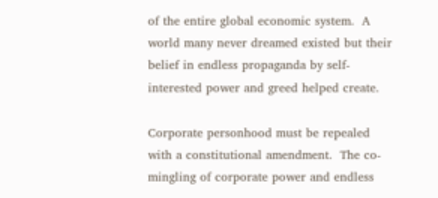of the entire global economic system.  A world many never dreamed existed but their belief in endless propaganda by self-interested power and greed helped create.

Corporate personhood must be repealed with a constitutional amendment.  The co-mingling of corporate power and endless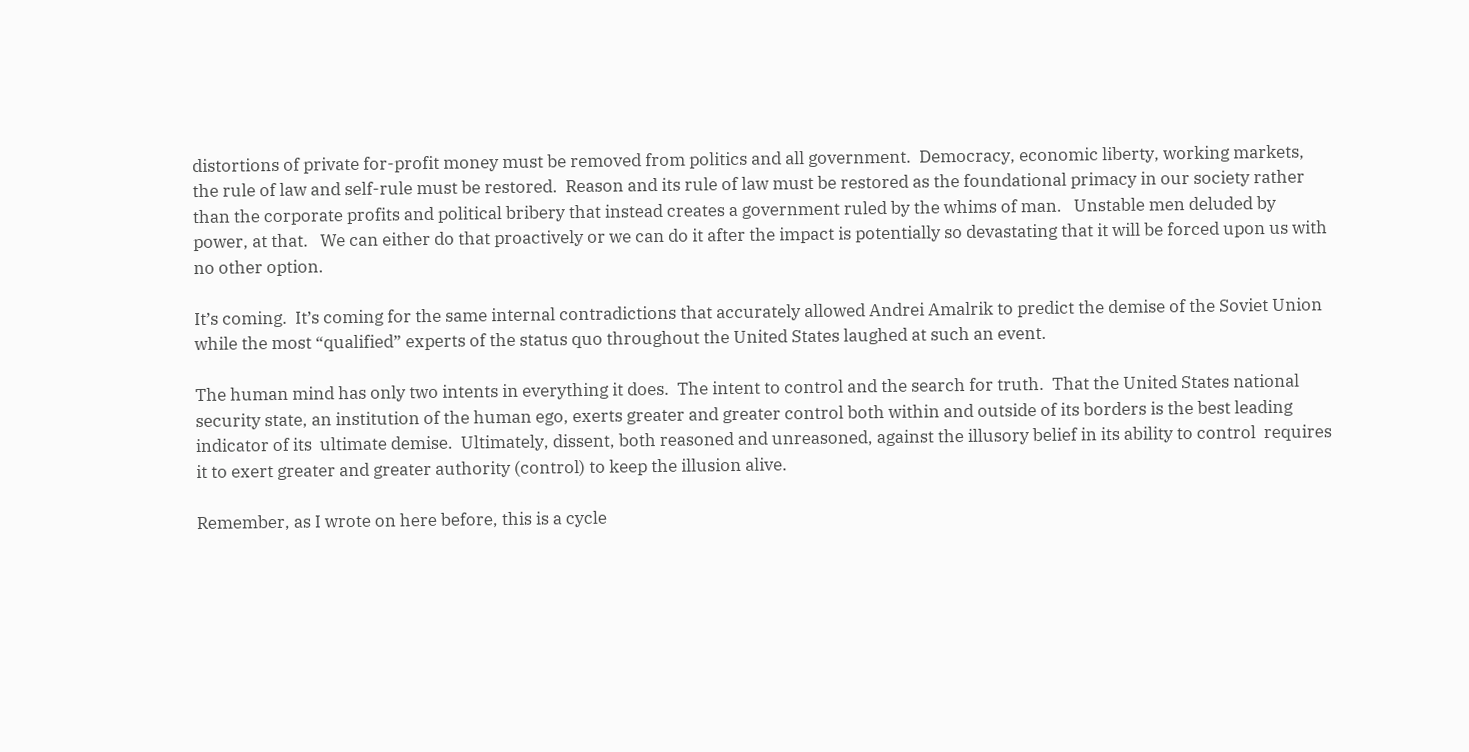distortions of private for-profit money must be removed from politics and all government.  Democracy, economic liberty, working markets, the rule of law and self-rule must be restored.  Reason and its rule of law must be restored as the foundational primacy in our society rather than the corporate profits and political bribery that instead creates a government ruled by the whims of man.   Unstable men deluded by power, at that.   We can either do that proactively or we can do it after the impact is potentially so devastating that it will be forced upon us with no other option.

It’s coming.  It’s coming for the same internal contradictions that accurately allowed Andrei Amalrik to predict the demise of the Soviet Union while the most “qualified” experts of the status quo throughout the United States laughed at such an event.

The human mind has only two intents in everything it does.  The intent to control and the search for truth.  That the United States national security state, an institution of the human ego, exerts greater and greater control both within and outside of its borders is the best leading indicator of its  ultimate demise.  Ultimately, dissent, both reasoned and unreasoned, against the illusory belief in its ability to control  requires it to exert greater and greater authority (control) to keep the illusion alive.

Remember, as I wrote on here before, this is a cycle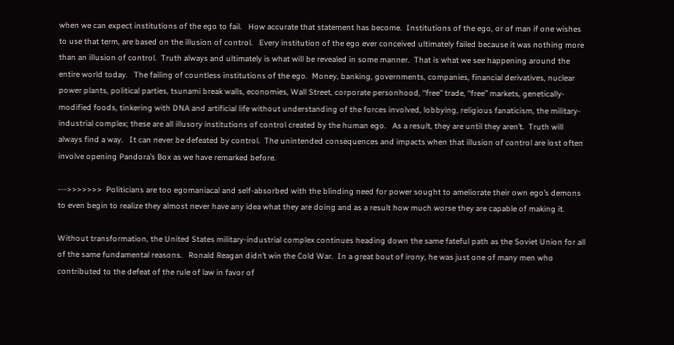when we can expect institutions of the ego to fail.   How accurate that statement has become.  Institutions of the ego, or of man if one wishes to use that term, are based on the illusion of control.   Every institution of the ego ever conceived ultimately failed because it was nothing more than an illusion of control.  Truth always and ultimately is what will be revealed in some manner.  That is what we see happening around the entire world today.   The failing of countless institutions of the ego.  Money, banking, governments, companies, financial derivatives, nuclear power plants, political parties, tsunami break walls, economies, Wall Street, corporate personhood, “free” trade, “free” markets, genetically-modified foods, tinkering with DNA and artificial life without understanding of the forces involved, lobbying, religious fanaticism, the military-industrial complex; these are all illusory institutions of control created by the human ego.   As a result, they are until they aren’t.  Truth will always find a way.   It can never be defeated by control.  The unintended consequences and impacts when that illusion of control are lost often involve opening Pandora’s Box as we have remarked before.

--->>>>>>>  Politicians are too egomaniacal and self-absorbed with the blinding need for power sought to ameliorate their own ego’s demons to even begin to realize they almost never have any idea what they are doing and as a result how much worse they are capable of making it.

Without transformation, the United States military-industrial complex continues heading down the same fateful path as the Soviet Union for all of the same fundamental reasons.   Ronald Reagan didn’t win the Cold War.  In a great bout of irony, he was just one of many men who contributed to the defeat of the rule of law in favor of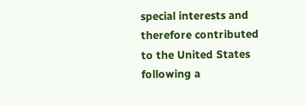special interests and therefore contributed to the United States following a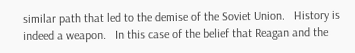similar path that led to the demise of the Soviet Union.   History is indeed a weapon.   In this case of the belief that Reagan and the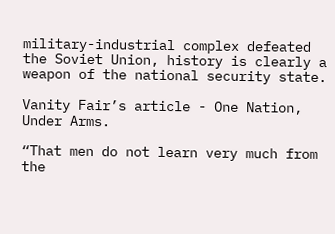military-industrial complex defeated the Soviet Union, history is clearly a weapon of the national security state.

Vanity Fair’s article - One Nation, Under Arms.

“That men do not learn very much from the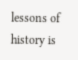lessons of history is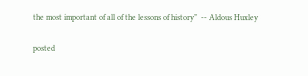the most important of all of the lessons of history”  -- Aldous Huxley

posted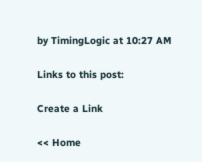by TimingLogic at 10:27 AM

Links to this post:

Create a Link

<< Home